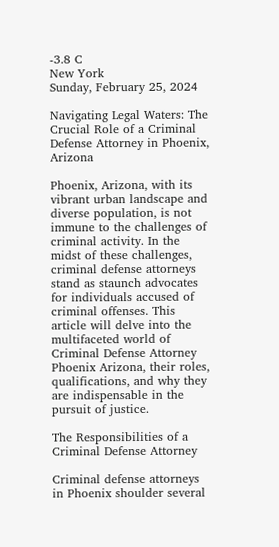-3.8 C
New York
Sunday, February 25, 2024

Navigating Legal Waters: The Crucial Role of a Criminal Defense Attorney in Phoenix, Arizona

Phoenix, Arizona, with its vibrant urban landscape and diverse population, is not immune to the challenges of criminal activity. In the midst of these challenges, criminal defense attorneys stand as staunch advocates for individuals accused of criminal offenses. This article will delve into the multifaceted world of Criminal Defense Attorney Phoenix Arizona, their roles, qualifications, and why they are indispensable in the pursuit of justice.

The Responsibilities of a Criminal Defense Attorney

Criminal defense attorneys in Phoenix shoulder several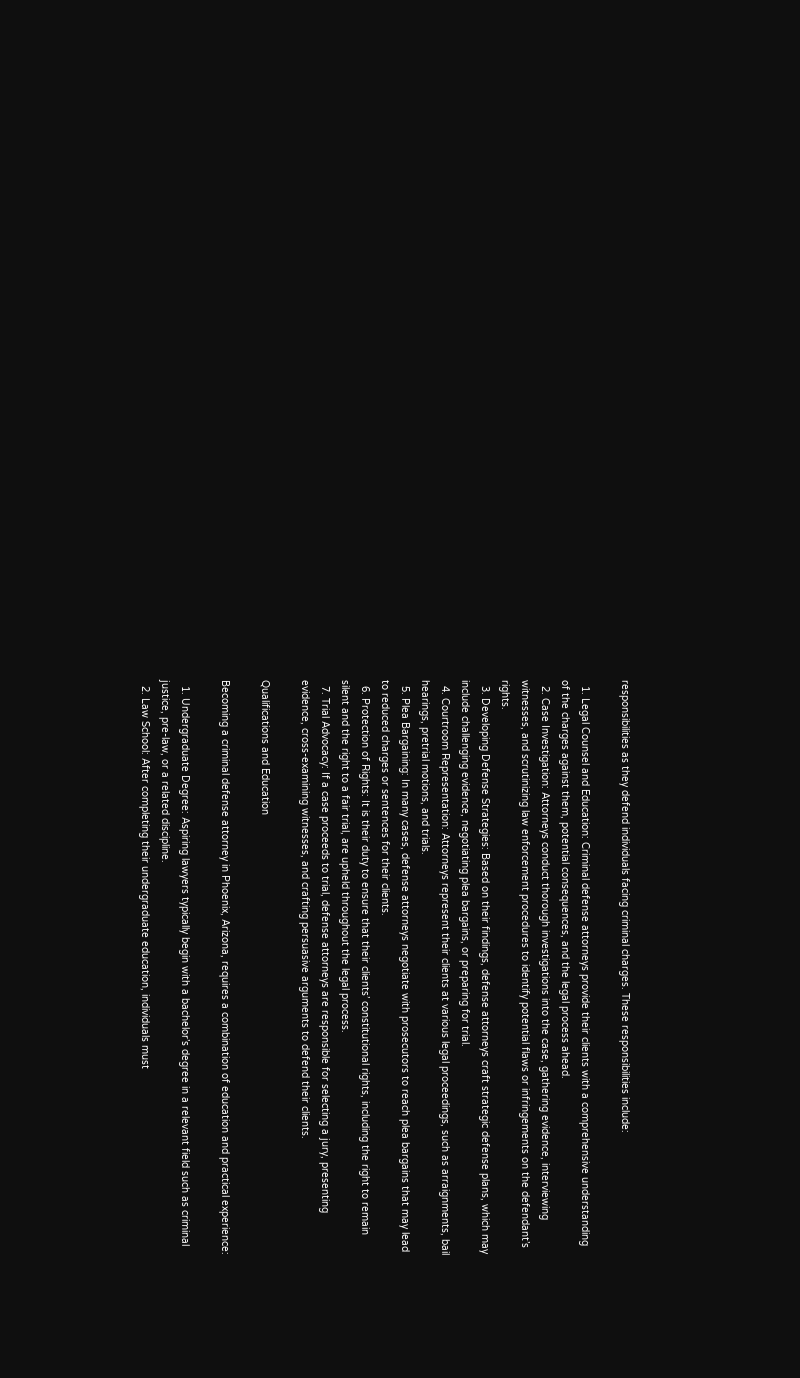responsibilities as they defend individuals facing criminal charges. These responsibilities include:

  1. Legal Counsel and Education: Criminal defense attorneys provide their clients with a comprehensive understanding of the charges against them, potential consequences, and the legal process ahead.
  2. Case Investigation: Attorneys conduct thorough investigations into the case, gathering evidence, interviewing witnesses, and scrutinizing law enforcement procedures to identify potential flaws or infringements on the defendant’s rights.
  3. Developing Defense Strategies: Based on their findings, defense attorneys craft strategic defense plans, which may include challenging evidence, negotiating plea bargains, or preparing for trial.
  4. Courtroom Representation: Attorneys represent their clients at various legal proceedings, such as arraignments, bail hearings, pretrial motions, and trials.
  5. Plea Bargaining: In many cases, defense attorneys negotiate with prosecutors to reach plea bargains that may lead to reduced charges or sentences for their clients.
  6. Protection of Rights: It is their duty to ensure that their clients’ constitutional rights, including the right to remain silent and the right to a fair trial, are upheld throughout the legal process.
  7. Trial Advocacy: If a case proceeds to trial, defense attorneys are responsible for selecting a jury, presenting evidence, cross-examining witnesses, and crafting persuasive arguments to defend their clients.

Qualifications and Education

Becoming a criminal defense attorney in Phoenix, Arizona, requires a combination of education and practical experience:

  1. Undergraduate Degree: Aspiring lawyers typically begin with a bachelor’s degree in a relevant field such as criminal justice, pre-law, or a related discipline.
  2. Law School: After completing their undergraduate education, individuals must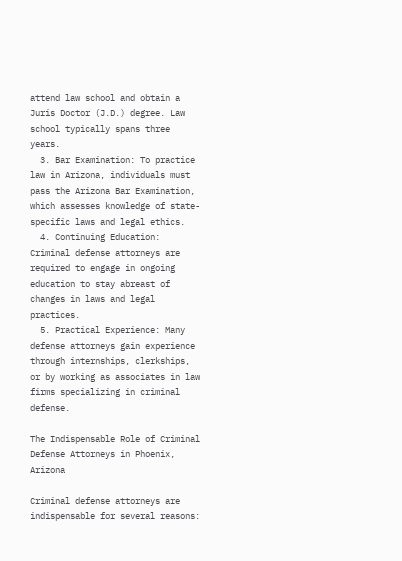attend law school and obtain a Juris Doctor (J.D.) degree. Law school typically spans three years.
  3. Bar Examination: To practice law in Arizona, individuals must pass the Arizona Bar Examination, which assesses knowledge of state-specific laws and legal ethics.
  4. Continuing Education: Criminal defense attorneys are required to engage in ongoing education to stay abreast of changes in laws and legal practices.
  5. Practical Experience: Many defense attorneys gain experience through internships, clerkships, or by working as associates in law firms specializing in criminal defense.

The Indispensable Role of Criminal Defense Attorneys in Phoenix, Arizona

Criminal defense attorneys are indispensable for several reasons: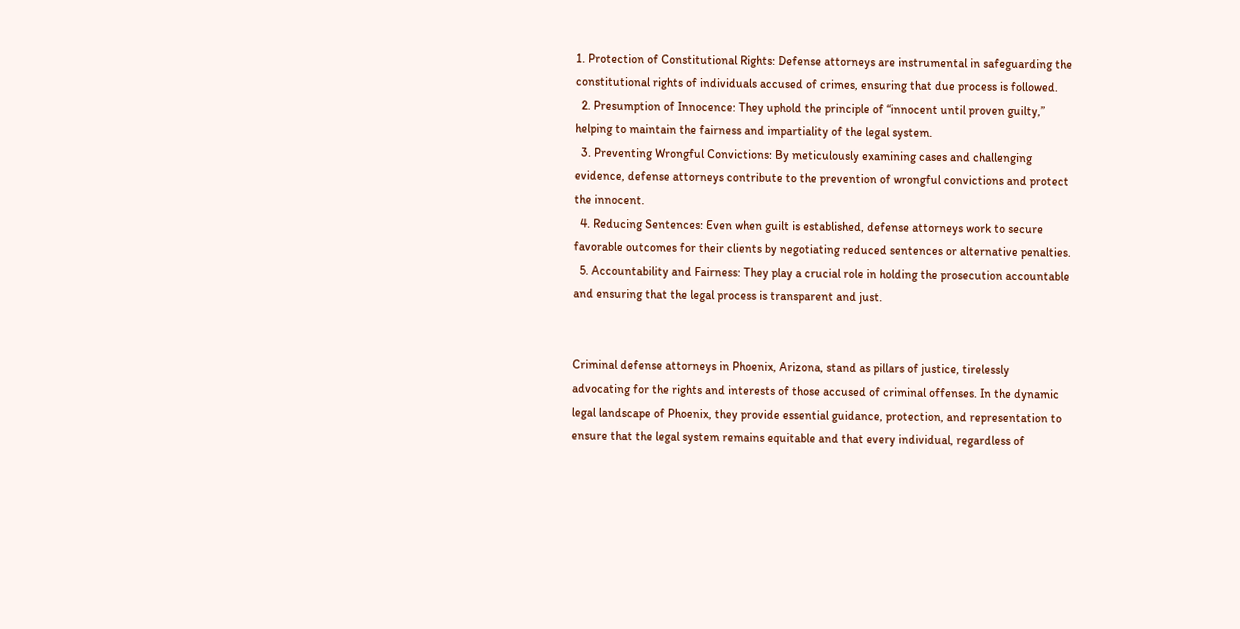1. Protection of Constitutional Rights: Defense attorneys are instrumental in safeguarding the constitutional rights of individuals accused of crimes, ensuring that due process is followed.
  2. Presumption of Innocence: They uphold the principle of “innocent until proven guilty,” helping to maintain the fairness and impartiality of the legal system.
  3. Preventing Wrongful Convictions: By meticulously examining cases and challenging evidence, defense attorneys contribute to the prevention of wrongful convictions and protect the innocent.
  4. Reducing Sentences: Even when guilt is established, defense attorneys work to secure favorable outcomes for their clients by negotiating reduced sentences or alternative penalties.
  5. Accountability and Fairness: They play a crucial role in holding the prosecution accountable and ensuring that the legal process is transparent and just.


Criminal defense attorneys in Phoenix, Arizona, stand as pillars of justice, tirelessly advocating for the rights and interests of those accused of criminal offenses. In the dynamic legal landscape of Phoenix, they provide essential guidance, protection, and representation to ensure that the legal system remains equitable and that every individual, regardless of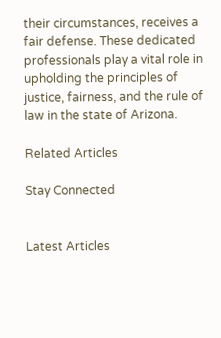their circumstances, receives a fair defense. These dedicated professionals play a vital role in upholding the principles of justice, fairness, and the rule of law in the state of Arizona.

Related Articles

Stay Connected


Latest Articles